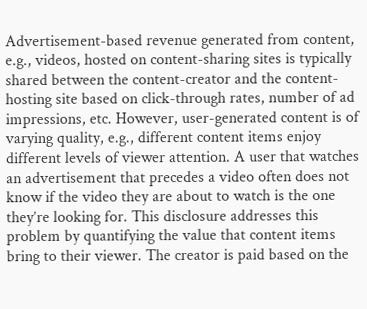Advertisement-based revenue generated from content, e.g., videos, hosted on content-sharing sites is typically shared between the content-creator and the content-hosting site based on click-through rates, number of ad impressions, etc. However, user-generated content is of varying quality, e.g., different content items enjoy different levels of viewer attention. A user that watches an advertisement that precedes a video often does not know if the video they are about to watch is the one they’re looking for. This disclosure addresses this problem by quantifying the value that content items bring to their viewer. The creator is paid based on the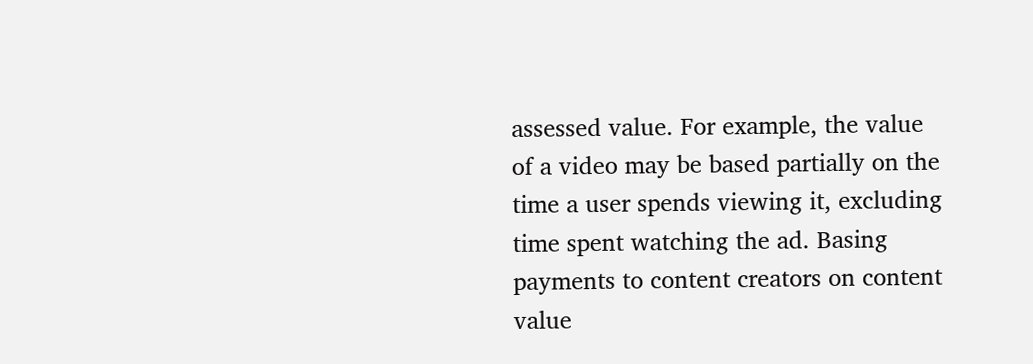assessed value. For example, the value of a video may be based partially on the time a user spends viewing it, excluding time spent watching the ad. Basing payments to content creators on content value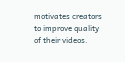motivates creators to improve quality of their videos.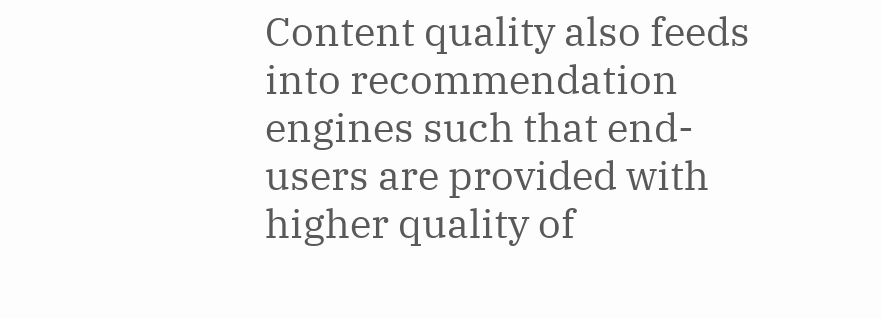Content quality also feeds into recommendation engines such that end-users are provided with higher quality of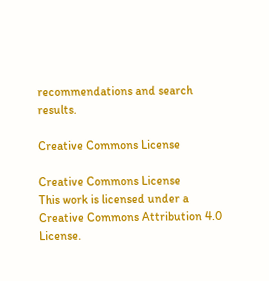recommendations and search results.

Creative Commons License

Creative Commons License
This work is licensed under a Creative Commons Attribution 4.0 License.